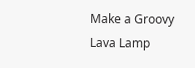Make a Groovy Lava Lamp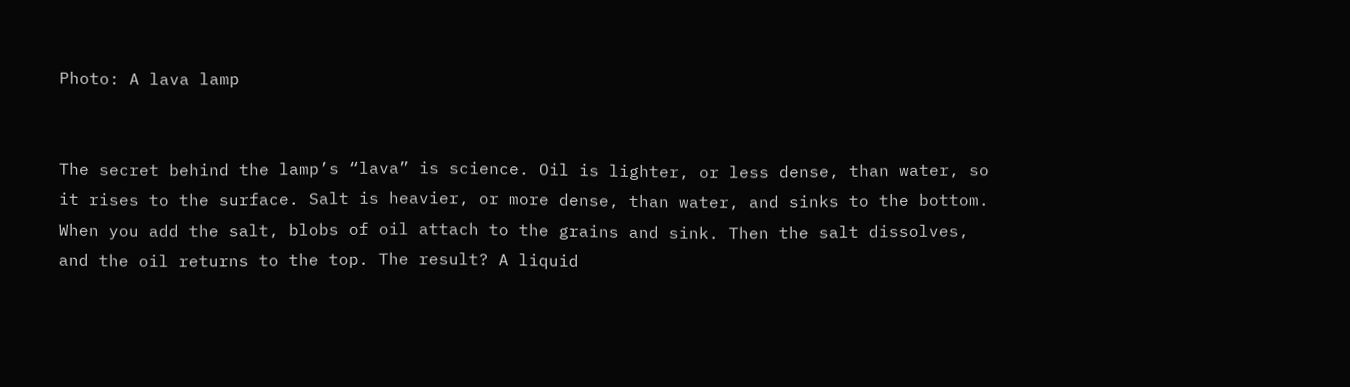Photo: A lava lamp


The secret behind the lamp’s “lava” is science. Oil is lighter, or less dense, than water, so it rises to the surface. Salt is heavier, or more dense, than water, and sinks to the bottom. When you add the salt, blobs of oil attach to the grains and sink. Then the salt dissolves, and the oil returns to the top. The result? A liquid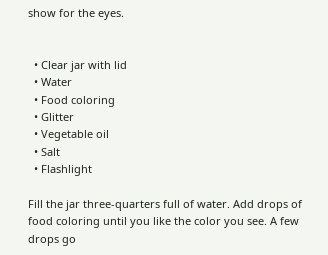show for the eyes.


  • Clear jar with lid
  • Water
  • Food coloring
  • Glitter
  • Vegetable oil
  • Salt
  • Flashlight

Fill the jar three-quarters full of water. Add drops of food coloring until you like the color you see. A few drops go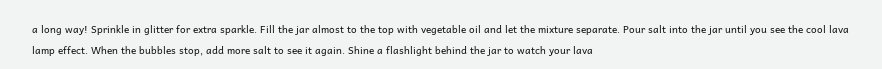a long way! Sprinkle in glitter for extra sparkle. Fill the jar almost to the top with vegetable oil and let the mixture separate. Pour salt into the jar until you see the cool lava lamp effect. When the bubbles stop, add more salt to see it again. Shine a flashlight behind the jar to watch your lava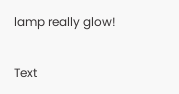lamp really glow!

Text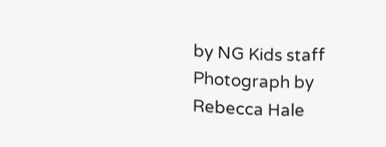by NG Kids staff
Photograph by Rebecca Hale